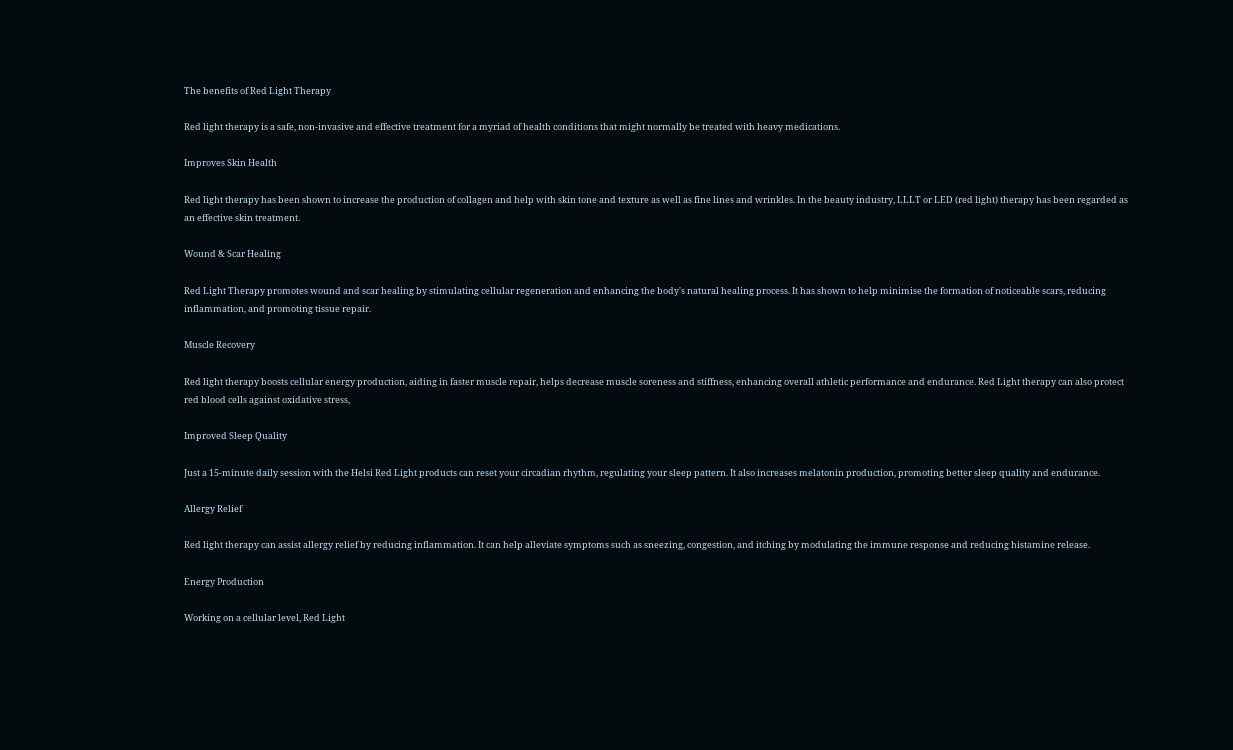The benefits of Red Light Therapy

Red light therapy is a safe, non-invasive and effective treatment for a myriad of health conditions that might normally be treated with heavy medications.

Improves Skin Health

Red light therapy has been shown to increase the production of collagen and help with skin tone and texture as well as fine lines and wrinkles. In the beauty industry, LLLT or LED (red light) therapy has been regarded as an effective skin treatment.

Wound & Scar Healing

Red Light Therapy promotes wound and scar healing by stimulating cellular regeneration and enhancing the body's natural healing process. It has shown to help minimise the formation of noticeable scars, reducing inflammation, and promoting tissue repair.

Muscle Recovery

Red light therapy boosts cellular energy production, aiding in faster muscle repair, helps decrease muscle soreness and stiffness, enhancing overall athletic performance and endurance. Red Light therapy can also protect red blood cells against oxidative stress,

Improved Sleep Quality

Just a 15-minute daily session with the Helsi Red Light products can reset your circadian rhythm, regulating your sleep pattern. It also increases melatonin production, promoting better sleep quality and endurance.

Allergy Relief

Red light therapy can assist allergy relief by reducing inflammation. It can help alleviate symptoms such as sneezing, congestion, and itching by modulating the immune response and reducing histamine release.

Energy Production

Working on a cellular level, Red Light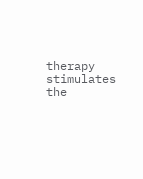therapy stimulates the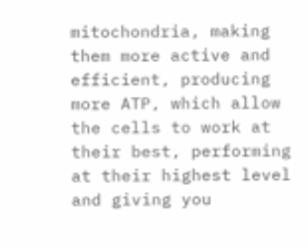mitochondria, making them more active and efficient, producing more ATP, which allow the cells to work at their best, performing at their highest level and giving you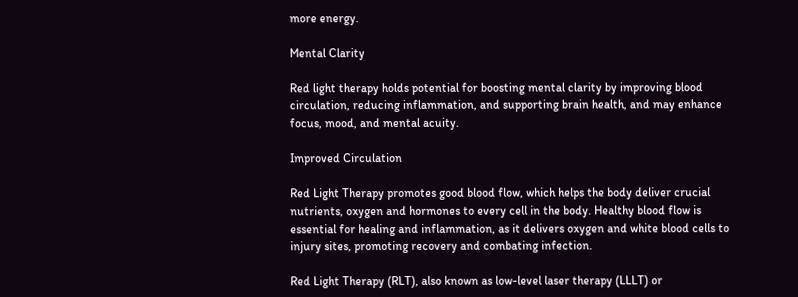more energy.

Mental Clarity

Red light therapy holds potential for boosting mental clarity by improving blood circulation, reducing inflammation, and supporting brain health, and may enhance focus, mood, and mental acuity.

Improved Circulation

Red Light Therapy promotes good blood flow, which helps the body deliver crucial nutrients, oxygen and hormones to every cell in the body. Healthy blood flow is essential for healing and inflammation, as it delivers oxygen and white blood cells to injury sites, promoting recovery and combating infection.

Red Light Therapy (RLT), also known as low-level laser therapy (LLLT) or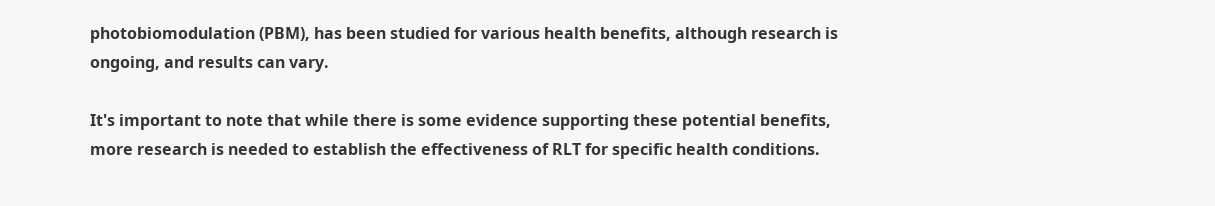photobiomodulation (PBM), has been studied for various health benefits, although research is ongoing, and results can vary.

It's important to note that while there is some evidence supporting these potential benefits, more research is needed to establish the effectiveness of RLT for specific health conditions.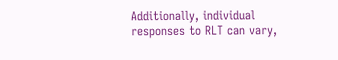Additionally, individual responses to RLT can vary,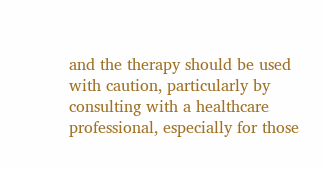and the therapy should be used with caution, particularly by consulting with a healthcare professional, especially for those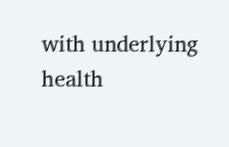with underlying health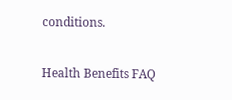conditions.

Health Benefits FAQ